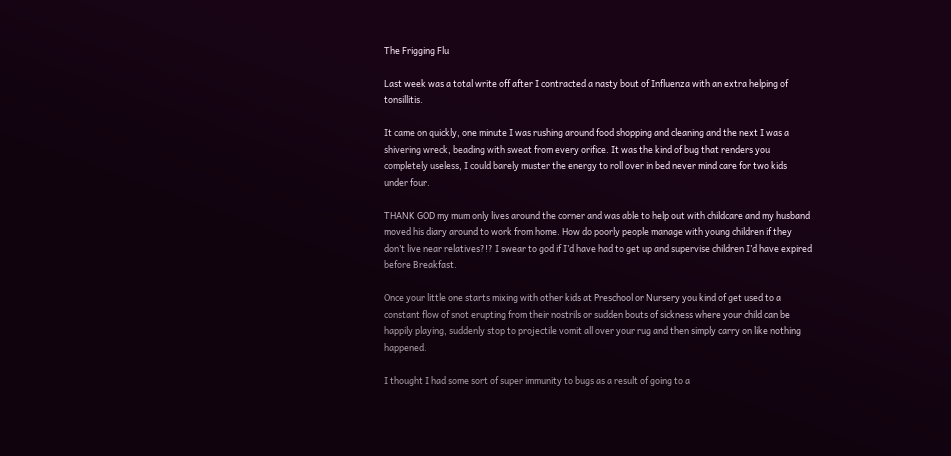The Frigging Flu

Last week was a total write off after I contracted a nasty bout of Influenza with an extra helping of tonsillitis.

It came on quickly, one minute I was rushing around food shopping and cleaning and the next I was a shivering wreck, beading with sweat from every orifice. It was the kind of bug that renders you completely useless, I could barely muster the energy to roll over in bed never mind care for two kids under four.

THANK GOD my mum only lives around the corner and was able to help out with childcare and my husband moved his diary around to work from home. How do poorly people manage with young children if they don’t live near relatives?!? I swear to god if I’d have had to get up and supervise children I’d have expired before Breakfast.

Once your little one starts mixing with other kids at Preschool or Nursery you kind of get used to a constant flow of snot erupting from their nostrils or sudden bouts of sickness where your child can be happily playing, suddenly stop to projectile vomit all over your rug and then simply carry on like nothing happened.

I thought I had some sort of super immunity to bugs as a result of going to a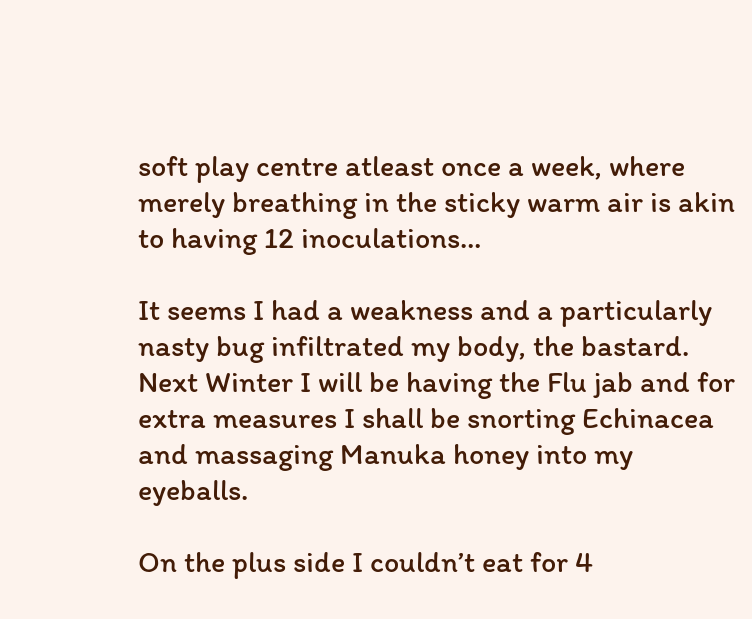soft play centre atleast once a week, where merely breathing in the sticky warm air is akin to having 12 inoculations…

It seems I had a weakness and a particularly nasty bug infiltrated my body, the bastard. Next Winter I will be having the Flu jab and for extra measures I shall be snorting Echinacea and massaging Manuka honey into my eyeballs.

On the plus side I couldn’t eat for 4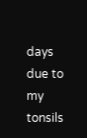days due to my tonsils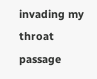invading my throat passage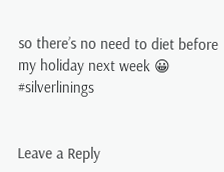so there’s no need to diet before my holiday next week 😀 #silverlinings


Leave a Reply